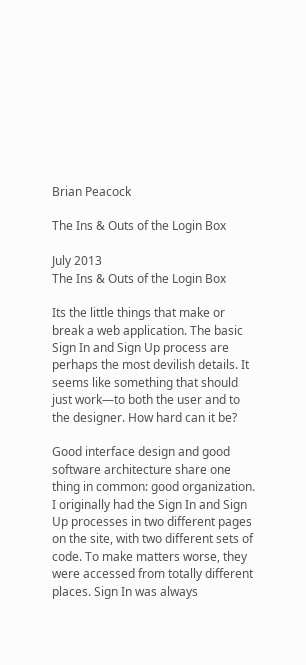Brian Peacock

The Ins & Outs of the Login Box

July 2013
The Ins & Outs of the Login Box

Its the little things that make or break a web application. The basic Sign In and Sign Up process are perhaps the most devilish details. It seems like something that should just work—to both the user and to the designer. How hard can it be?

Good interface design and good software architecture share one thing in common: good organization. I originally had the Sign In and Sign Up processes in two different pages on the site, with two different sets of code. To make matters worse, they were accessed from totally different places. Sign In was always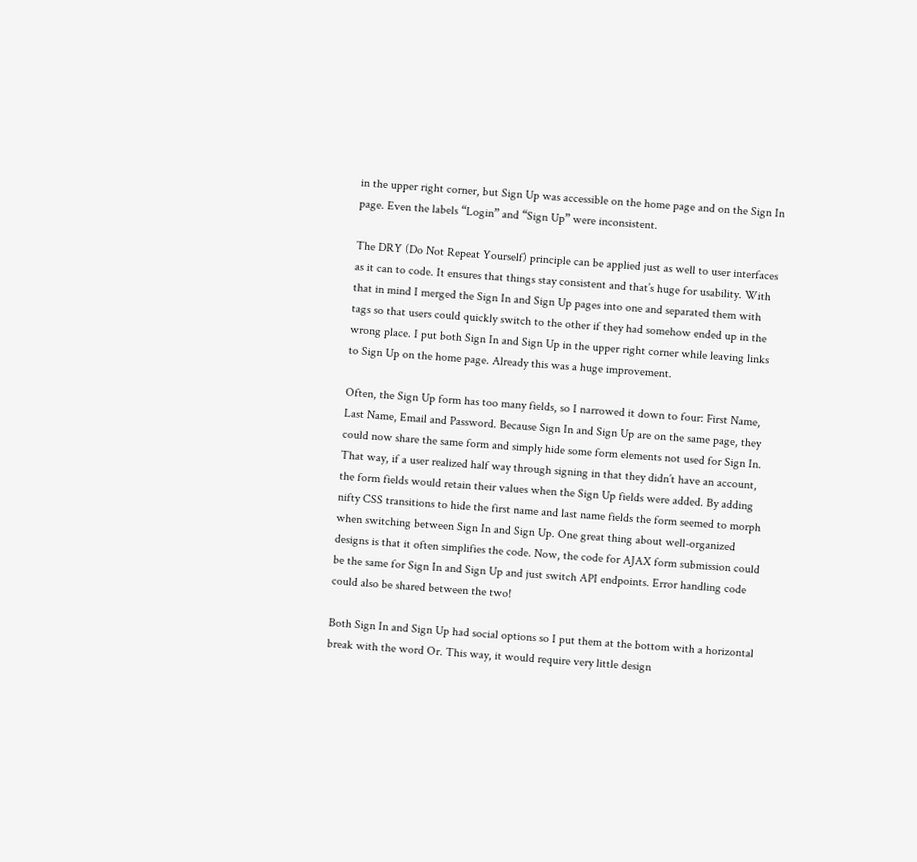in the upper right corner, but Sign Up was accessible on the home page and on the Sign In page. Even the labels “Login” and “Sign Up” were inconsistent.

The DRY (Do Not Repeat Yourself) principle can be applied just as well to user interfaces as it can to code. It ensures that things stay consistent and that’s huge for usability. With that in mind I merged the Sign In and Sign Up pages into one and separated them with tags so that users could quickly switch to the other if they had somehow ended up in the wrong place. I put both Sign In and Sign Up in the upper right corner while leaving links to Sign Up on the home page. Already this was a huge improvement.

Often, the Sign Up form has too many fields, so I narrowed it down to four: First Name, Last Name, Email and Password. Because Sign In and Sign Up are on the same page, they could now share the same form and simply hide some form elements not used for Sign In. That way, if a user realized half way through signing in that they didn’t have an account, the form fields would retain their values when the Sign Up fields were added. By adding nifty CSS transitions to hide the first name and last name fields the form seemed to morph when switching between Sign In and Sign Up. One great thing about well-organized designs is that it often simplifies the code. Now, the code for AJAX form submission could be the same for Sign In and Sign Up and just switch API endpoints. Error handling code could also be shared between the two!

Both Sign In and Sign Up had social options so I put them at the bottom with a horizontal break with the word Or. This way, it would require very little design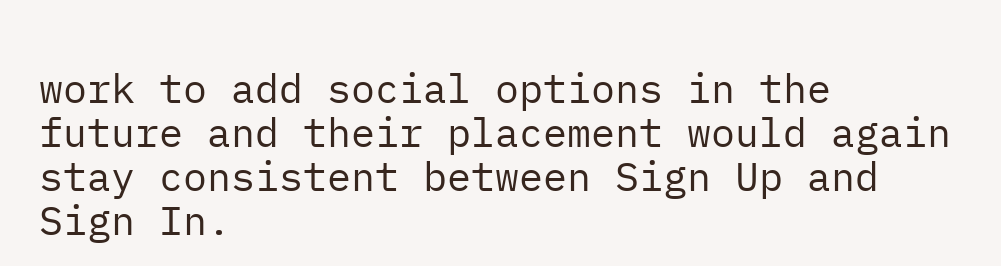work to add social options in the future and their placement would again stay consistent between Sign Up and Sign In.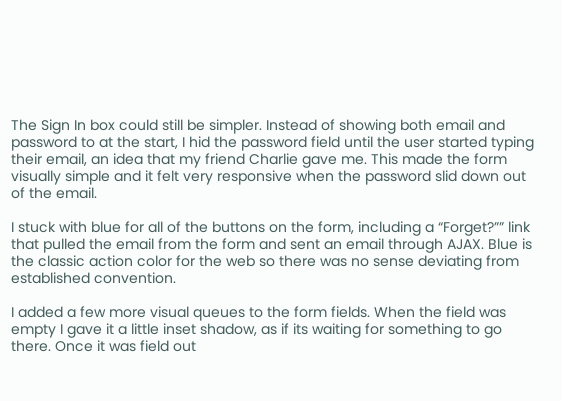The Sign In box could still be simpler. Instead of showing both email and password to at the start, I hid the password field until the user started typing their email, an idea that my friend Charlie gave me. This made the form visually simple and it felt very responsive when the password slid down out of the email.

I stuck with blue for all of the buttons on the form, including a “Forget?”” link that pulled the email from the form and sent an email through AJAX. Blue is the classic action color for the web so there was no sense deviating from established convention.

I added a few more visual queues to the form fields. When the field was empty I gave it a little inset shadow, as if its waiting for something to go there. Once it was field out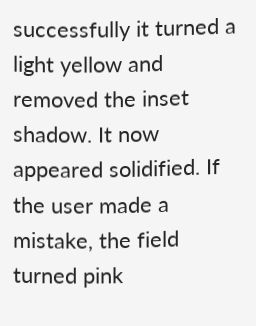successfully it turned a light yellow and removed the inset shadow. It now appeared solidified. If the user made a mistake, the field turned pink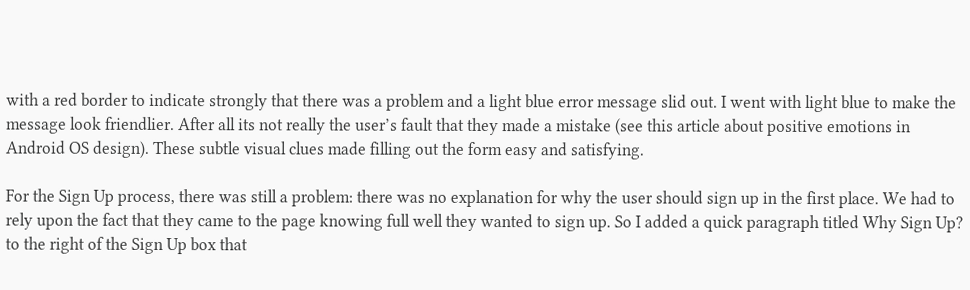with a red border to indicate strongly that there was a problem and a light blue error message slid out. I went with light blue to make the message look friendlier. After all its not really the user’s fault that they made a mistake (see this article about positive emotions in Android OS design). These subtle visual clues made filling out the form easy and satisfying.

For the Sign Up process, there was still a problem: there was no explanation for why the user should sign up in the first place. We had to rely upon the fact that they came to the page knowing full well they wanted to sign up. So I added a quick paragraph titled Why Sign Up? to the right of the Sign Up box that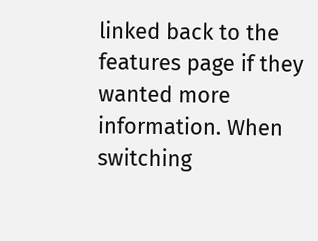linked back to the features page if they wanted more information. When switching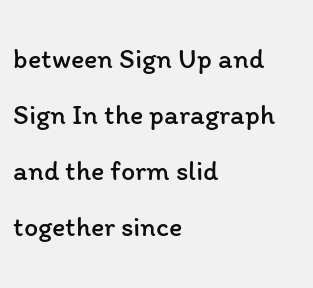between Sign Up and Sign In the paragraph and the form slid together since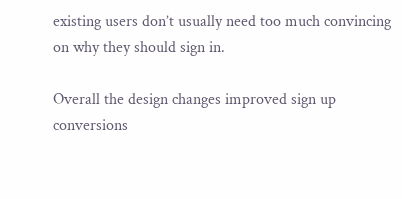existing users don’t usually need too much convincing on why they should sign in.

Overall the design changes improved sign up conversions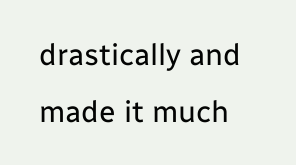drastically and made it much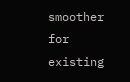smoother for existing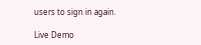users to sign in again.

Live Demo